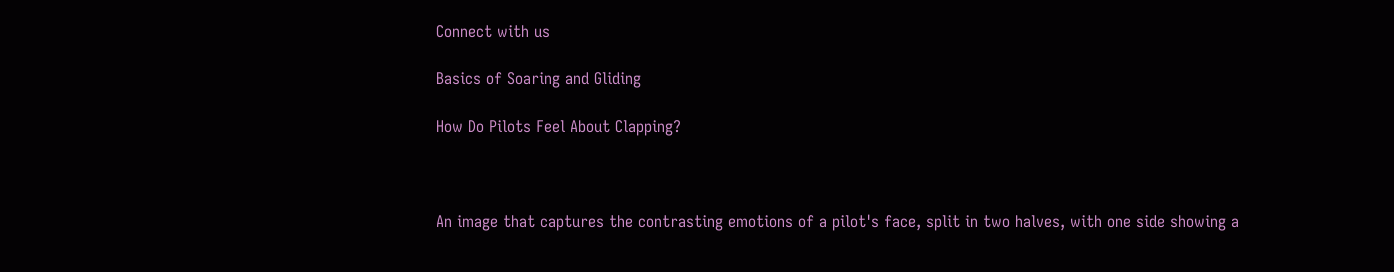Connect with us

Basics of Soaring and Gliding

How Do Pilots Feel About Clapping?



An image that captures the contrasting emotions of a pilot's face, split in two halves, with one side showing a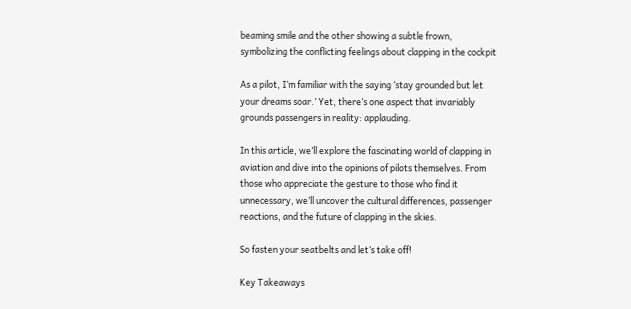beaming smile and the other showing a subtle frown, symbolizing the conflicting feelings about clapping in the cockpit

As a pilot, I’m familiar with the saying ‘stay grounded but let your dreams soar.’ Yet, there’s one aspect that invariably grounds passengers in reality: applauding.

In this article, we’ll explore the fascinating world of clapping in aviation and dive into the opinions of pilots themselves. From those who appreciate the gesture to those who find it unnecessary, we’ll uncover the cultural differences, passenger reactions, and the future of clapping in the skies.

So fasten your seatbelts and let’s take off!

Key Takeaways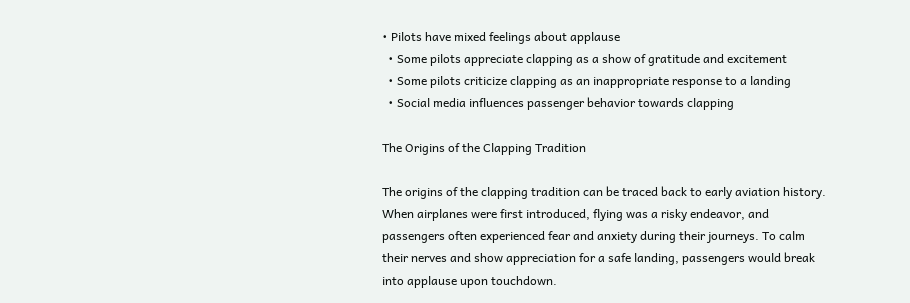• Pilots have mixed feelings about applause
  • Some pilots appreciate clapping as a show of gratitude and excitement
  • Some pilots criticize clapping as an inappropriate response to a landing
  • Social media influences passenger behavior towards clapping

The Origins of the Clapping Tradition

The origins of the clapping tradition can be traced back to early aviation history. When airplanes were first introduced, flying was a risky endeavor, and passengers often experienced fear and anxiety during their journeys. To calm their nerves and show appreciation for a safe landing, passengers would break into applause upon touchdown.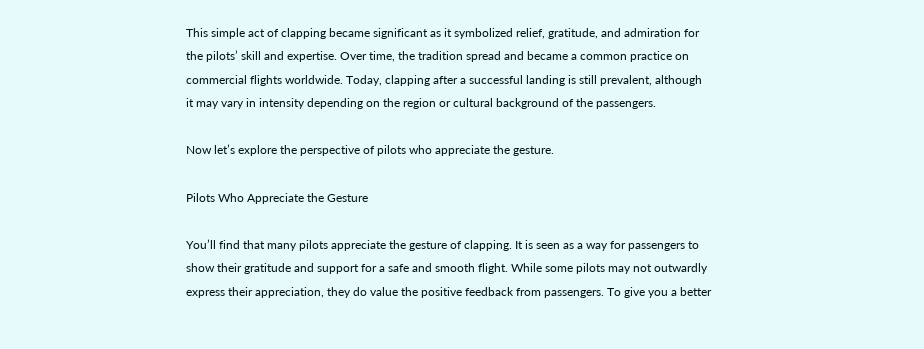This simple act of clapping became significant as it symbolized relief, gratitude, and admiration for the pilots’ skill and expertise. Over time, the tradition spread and became a common practice on commercial flights worldwide. Today, clapping after a successful landing is still prevalent, although it may vary in intensity depending on the region or cultural background of the passengers.

Now let’s explore the perspective of pilots who appreciate the gesture.

Pilots Who Appreciate the Gesture

You’ll find that many pilots appreciate the gesture of clapping. It is seen as a way for passengers to show their gratitude and support for a safe and smooth flight. While some pilots may not outwardly express their appreciation, they do value the positive feedback from passengers. To give you a better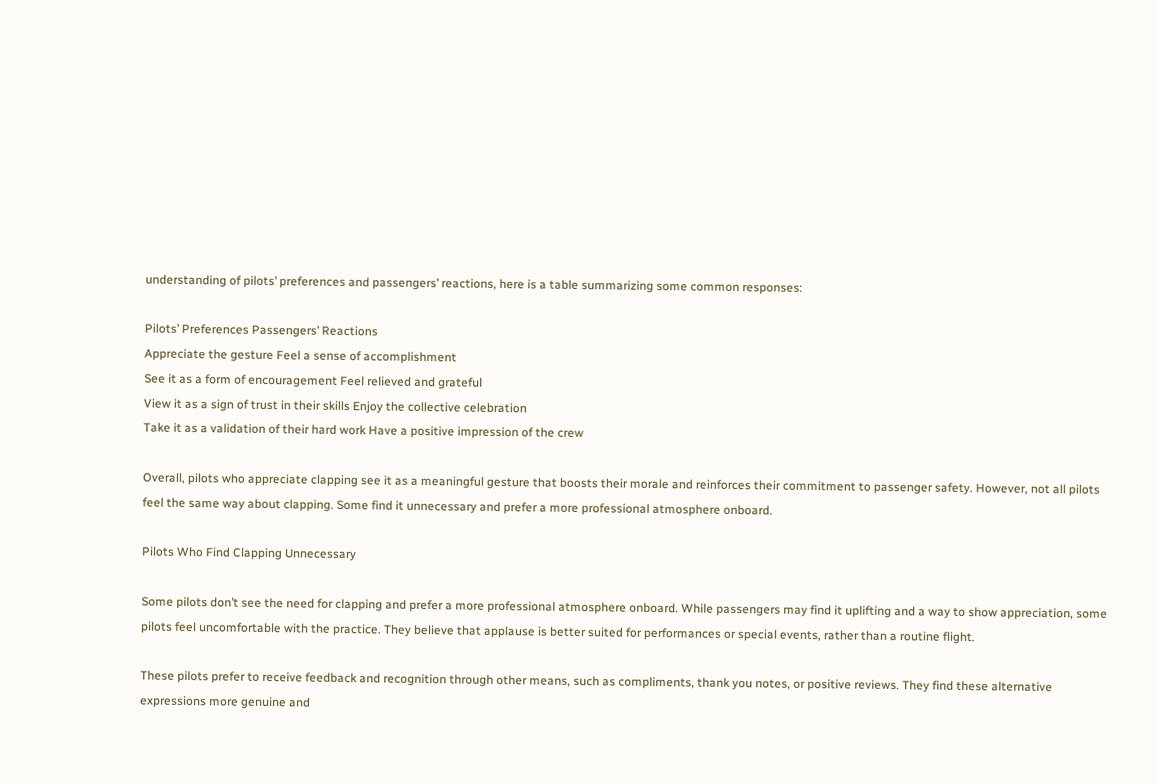understanding of pilots’ preferences and passengers’ reactions, here is a table summarizing some common responses:

Pilots’ Preferences Passengers’ Reactions
Appreciate the gesture Feel a sense of accomplishment
See it as a form of encouragement Feel relieved and grateful
View it as a sign of trust in their skills Enjoy the collective celebration
Take it as a validation of their hard work Have a positive impression of the crew

Overall, pilots who appreciate clapping see it as a meaningful gesture that boosts their morale and reinforces their commitment to passenger safety. However, not all pilots feel the same way about clapping. Some find it unnecessary and prefer a more professional atmosphere onboard.

Pilots Who Find Clapping Unnecessary

Some pilots don’t see the need for clapping and prefer a more professional atmosphere onboard. While passengers may find it uplifting and a way to show appreciation, some pilots feel uncomfortable with the practice. They believe that applause is better suited for performances or special events, rather than a routine flight.

These pilots prefer to receive feedback and recognition through other means, such as compliments, thank you notes, or positive reviews. They find these alternative expressions more genuine and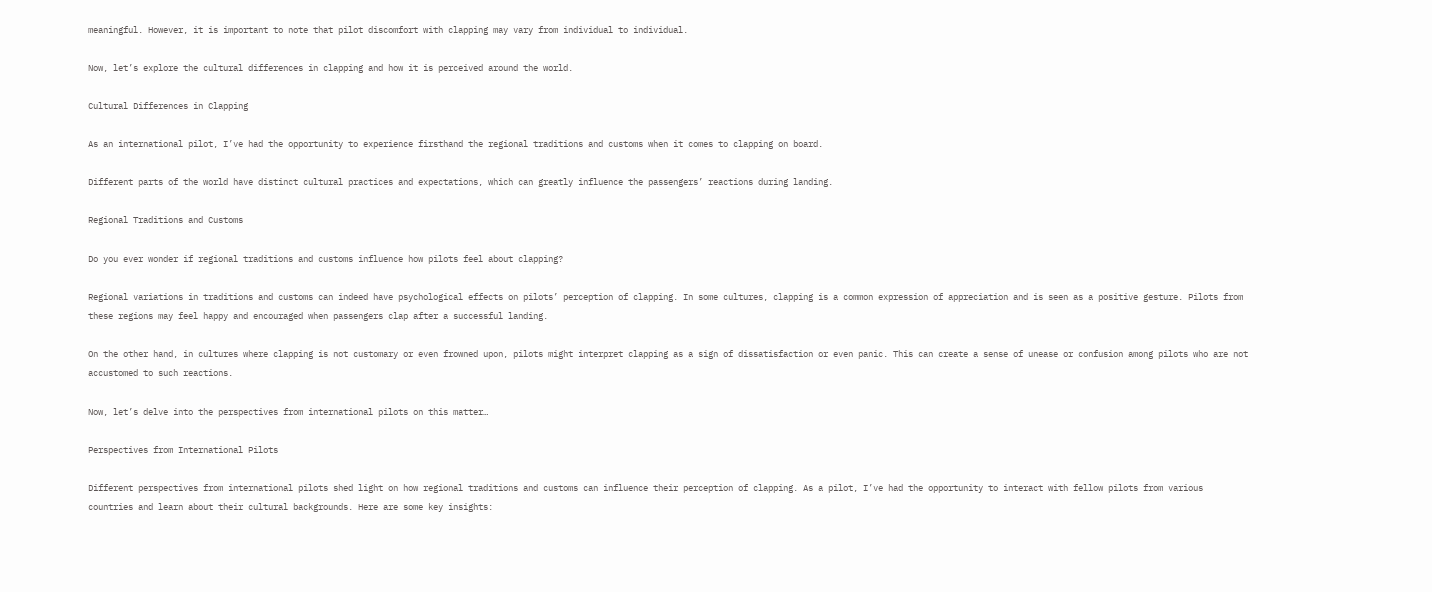meaningful. However, it is important to note that pilot discomfort with clapping may vary from individual to individual.

Now, let’s explore the cultural differences in clapping and how it is perceived around the world.

Cultural Differences in Clapping

As an international pilot, I’ve had the opportunity to experience firsthand the regional traditions and customs when it comes to clapping on board.

Different parts of the world have distinct cultural practices and expectations, which can greatly influence the passengers’ reactions during landing.

Regional Traditions and Customs

Do you ever wonder if regional traditions and customs influence how pilots feel about clapping?

Regional variations in traditions and customs can indeed have psychological effects on pilots’ perception of clapping. In some cultures, clapping is a common expression of appreciation and is seen as a positive gesture. Pilots from these regions may feel happy and encouraged when passengers clap after a successful landing.

On the other hand, in cultures where clapping is not customary or even frowned upon, pilots might interpret clapping as a sign of dissatisfaction or even panic. This can create a sense of unease or confusion among pilots who are not accustomed to such reactions.

Now, let’s delve into the perspectives from international pilots on this matter…

Perspectives from International Pilots

Different perspectives from international pilots shed light on how regional traditions and customs can influence their perception of clapping. As a pilot, I’ve had the opportunity to interact with fellow pilots from various countries and learn about their cultural backgrounds. Here are some key insights: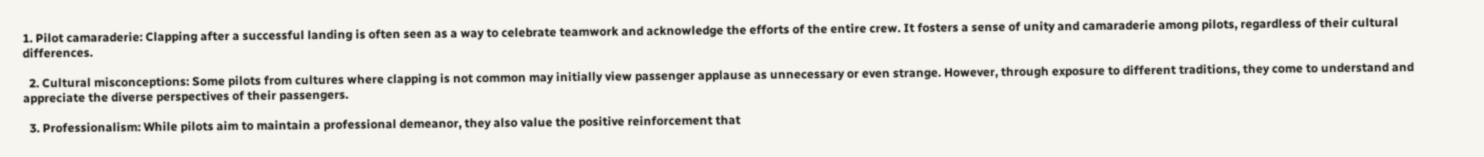1. Pilot camaraderie: Clapping after a successful landing is often seen as a way to celebrate teamwork and acknowledge the efforts of the entire crew. It fosters a sense of unity and camaraderie among pilots, regardless of their cultural differences.

  2. Cultural misconceptions: Some pilots from cultures where clapping is not common may initially view passenger applause as unnecessary or even strange. However, through exposure to different traditions, they come to understand and appreciate the diverse perspectives of their passengers.

  3. Professionalism: While pilots aim to maintain a professional demeanor, they also value the positive reinforcement that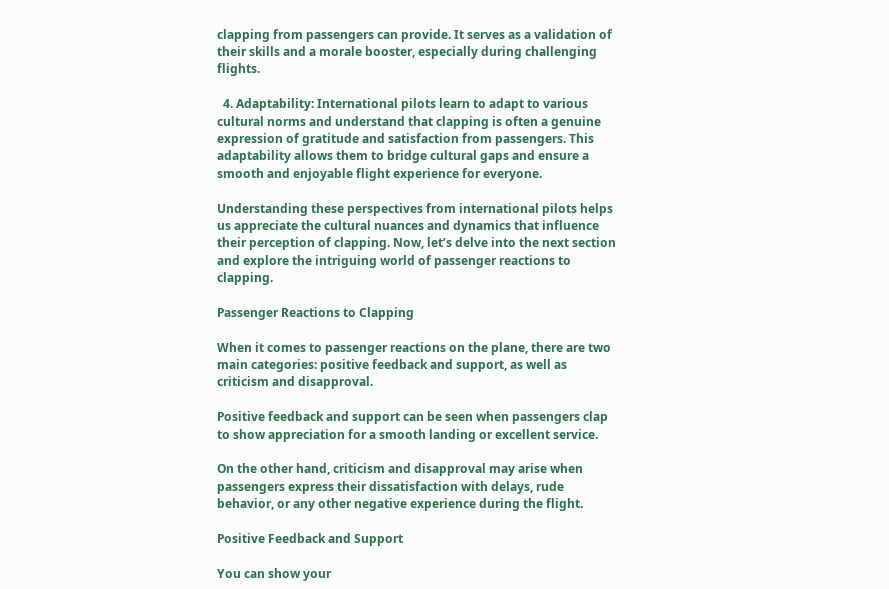clapping from passengers can provide. It serves as a validation of their skills and a morale booster, especially during challenging flights.

  4. Adaptability: International pilots learn to adapt to various cultural norms and understand that clapping is often a genuine expression of gratitude and satisfaction from passengers. This adaptability allows them to bridge cultural gaps and ensure a smooth and enjoyable flight experience for everyone.

Understanding these perspectives from international pilots helps us appreciate the cultural nuances and dynamics that influence their perception of clapping. Now, let’s delve into the next section and explore the intriguing world of passenger reactions to clapping.

Passenger Reactions to Clapping

When it comes to passenger reactions on the plane, there are two main categories: positive feedback and support, as well as criticism and disapproval.

Positive feedback and support can be seen when passengers clap to show appreciation for a smooth landing or excellent service.

On the other hand, criticism and disapproval may arise when passengers express their dissatisfaction with delays, rude behavior, or any other negative experience during the flight.

Positive Feedback and Support

You can show your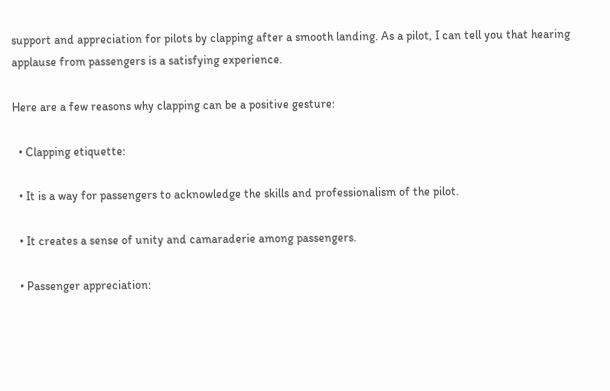support and appreciation for pilots by clapping after a smooth landing. As a pilot, I can tell you that hearing applause from passengers is a satisfying experience.

Here are a few reasons why clapping can be a positive gesture:

  • Clapping etiquette:

  • It is a way for passengers to acknowledge the skills and professionalism of the pilot.

  • It creates a sense of unity and camaraderie among passengers.

  • Passenger appreciation: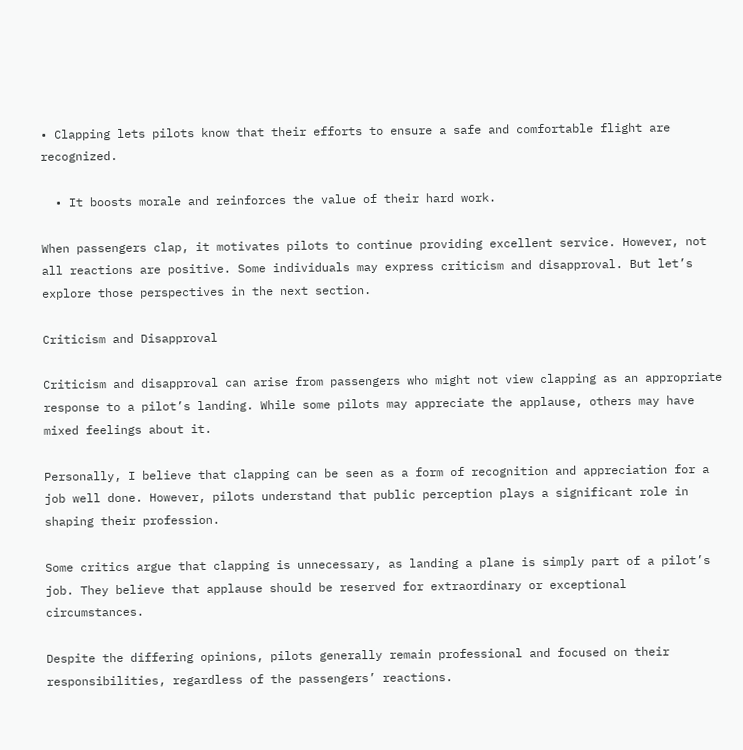• Clapping lets pilots know that their efforts to ensure a safe and comfortable flight are recognized.

  • It boosts morale and reinforces the value of their hard work.

When passengers clap, it motivates pilots to continue providing excellent service. However, not all reactions are positive. Some individuals may express criticism and disapproval. But let’s explore those perspectives in the next section.

Criticism and Disapproval

Criticism and disapproval can arise from passengers who might not view clapping as an appropriate response to a pilot’s landing. While some pilots may appreciate the applause, others may have mixed feelings about it.

Personally, I believe that clapping can be seen as a form of recognition and appreciation for a job well done. However, pilots understand that public perception plays a significant role in shaping their profession.

Some critics argue that clapping is unnecessary, as landing a plane is simply part of a pilot’s job. They believe that applause should be reserved for extraordinary or exceptional circumstances.

Despite the differing opinions, pilots generally remain professional and focused on their responsibilities, regardless of the passengers’ reactions.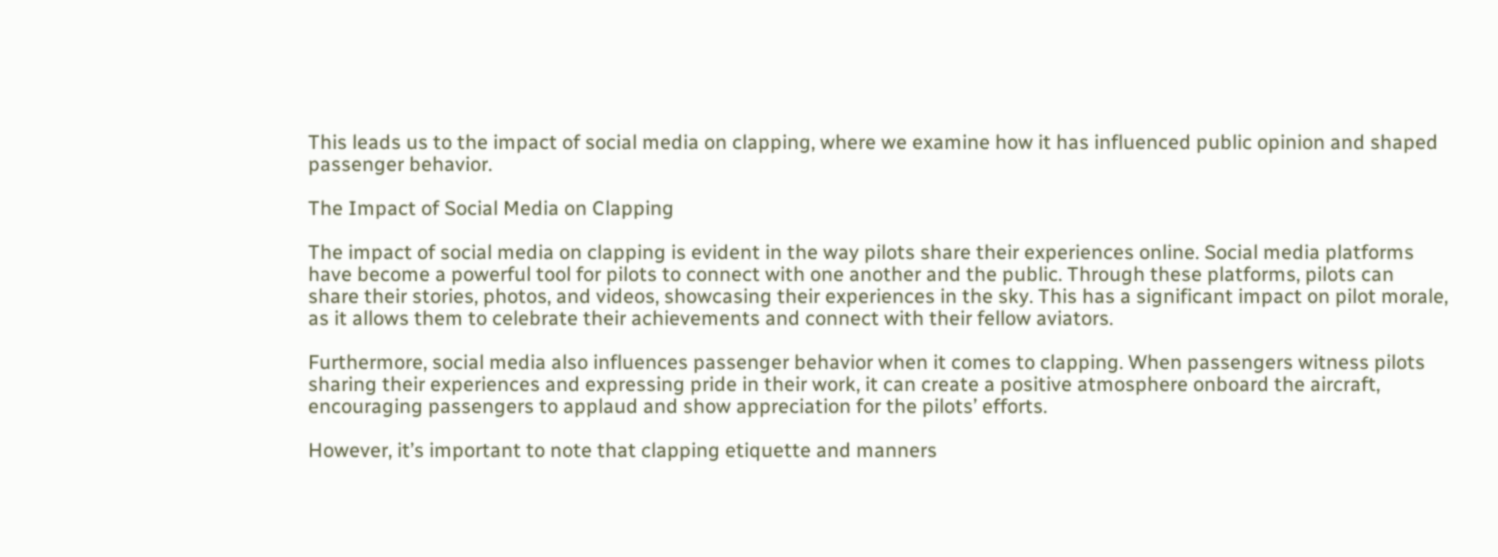This leads us to the impact of social media on clapping, where we examine how it has influenced public opinion and shaped passenger behavior.

The Impact of Social Media on Clapping

The impact of social media on clapping is evident in the way pilots share their experiences online. Social media platforms have become a powerful tool for pilots to connect with one another and the public. Through these platforms, pilots can share their stories, photos, and videos, showcasing their experiences in the sky. This has a significant impact on pilot morale, as it allows them to celebrate their achievements and connect with their fellow aviators.

Furthermore, social media also influences passenger behavior when it comes to clapping. When passengers witness pilots sharing their experiences and expressing pride in their work, it can create a positive atmosphere onboard the aircraft, encouraging passengers to applaud and show appreciation for the pilots’ efforts.

However, it’s important to note that clapping etiquette and manners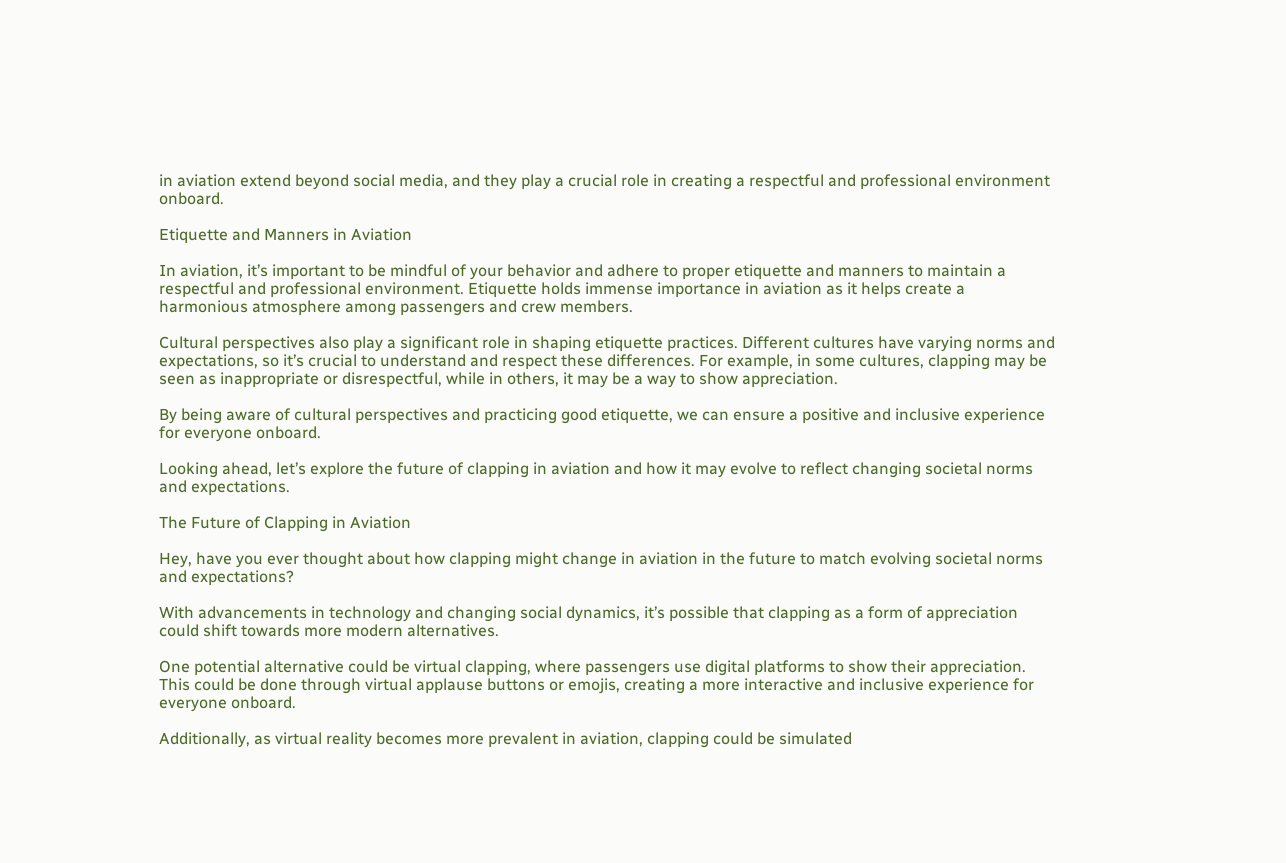in aviation extend beyond social media, and they play a crucial role in creating a respectful and professional environment onboard.

Etiquette and Manners in Aviation

In aviation, it’s important to be mindful of your behavior and adhere to proper etiquette and manners to maintain a respectful and professional environment. Etiquette holds immense importance in aviation as it helps create a harmonious atmosphere among passengers and crew members.

Cultural perspectives also play a significant role in shaping etiquette practices. Different cultures have varying norms and expectations, so it’s crucial to understand and respect these differences. For example, in some cultures, clapping may be seen as inappropriate or disrespectful, while in others, it may be a way to show appreciation.

By being aware of cultural perspectives and practicing good etiquette, we can ensure a positive and inclusive experience for everyone onboard.

Looking ahead, let’s explore the future of clapping in aviation and how it may evolve to reflect changing societal norms and expectations.

The Future of Clapping in Aviation

Hey, have you ever thought about how clapping might change in aviation in the future to match evolving societal norms and expectations?

With advancements in technology and changing social dynamics, it’s possible that clapping as a form of appreciation could shift towards more modern alternatives.

One potential alternative could be virtual clapping, where passengers use digital platforms to show their appreciation. This could be done through virtual applause buttons or emojis, creating a more interactive and inclusive experience for everyone onboard.

Additionally, as virtual reality becomes more prevalent in aviation, clapping could be simulated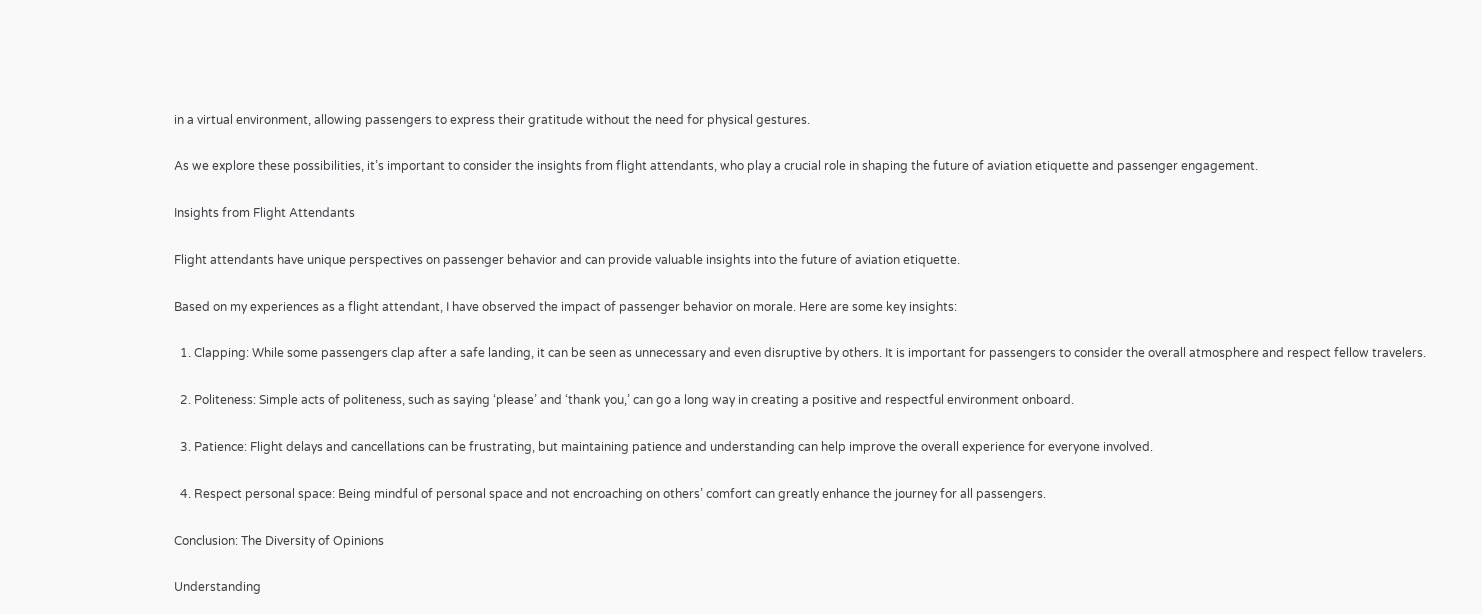in a virtual environment, allowing passengers to express their gratitude without the need for physical gestures.

As we explore these possibilities, it’s important to consider the insights from flight attendants, who play a crucial role in shaping the future of aviation etiquette and passenger engagement.

Insights from Flight Attendants

Flight attendants have unique perspectives on passenger behavior and can provide valuable insights into the future of aviation etiquette.

Based on my experiences as a flight attendant, I have observed the impact of passenger behavior on morale. Here are some key insights:

  1. Clapping: While some passengers clap after a safe landing, it can be seen as unnecessary and even disruptive by others. It is important for passengers to consider the overall atmosphere and respect fellow travelers.

  2. Politeness: Simple acts of politeness, such as saying ‘please’ and ‘thank you,’ can go a long way in creating a positive and respectful environment onboard.

  3. Patience: Flight delays and cancellations can be frustrating, but maintaining patience and understanding can help improve the overall experience for everyone involved.

  4. Respect personal space: Being mindful of personal space and not encroaching on others’ comfort can greatly enhance the journey for all passengers.

Conclusion: The Diversity of Opinions

Understanding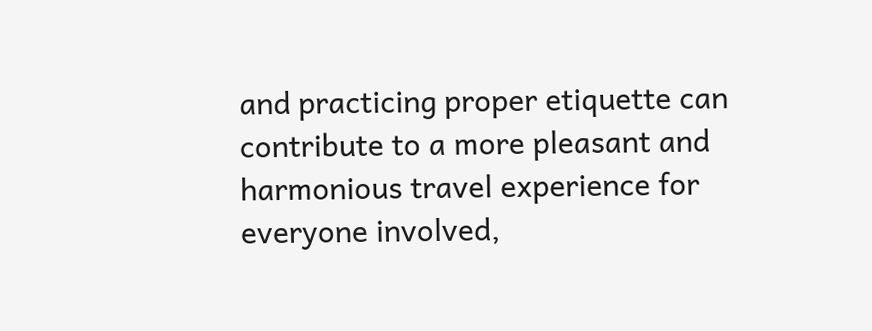and practicing proper etiquette can contribute to a more pleasant and harmonious travel experience for everyone involved,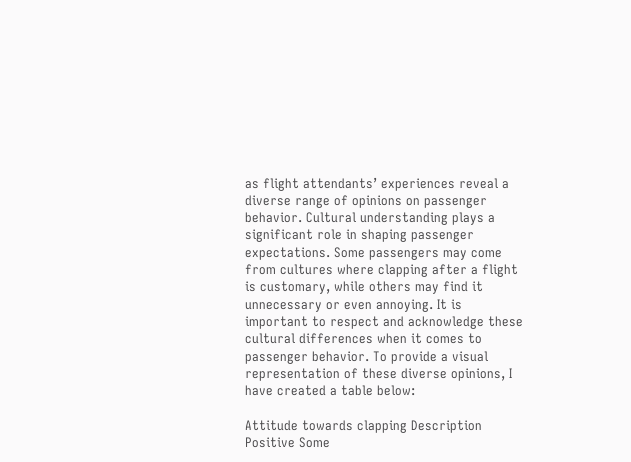as flight attendants’ experiences reveal a diverse range of opinions on passenger behavior. Cultural understanding plays a significant role in shaping passenger expectations. Some passengers may come from cultures where clapping after a flight is customary, while others may find it unnecessary or even annoying. It is important to respect and acknowledge these cultural differences when it comes to passenger behavior. To provide a visual representation of these diverse opinions, I have created a table below:

Attitude towards clapping Description
Positive Some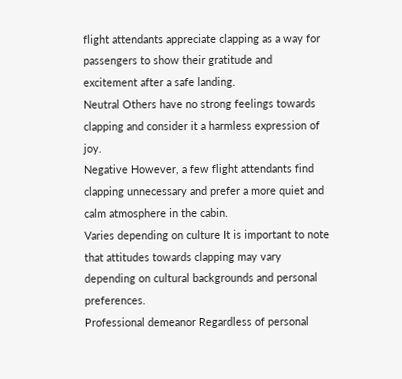flight attendants appreciate clapping as a way for passengers to show their gratitude and excitement after a safe landing.
Neutral Others have no strong feelings towards clapping and consider it a harmless expression of joy.
Negative However, a few flight attendants find clapping unnecessary and prefer a more quiet and calm atmosphere in the cabin.
Varies depending on culture It is important to note that attitudes towards clapping may vary depending on cultural backgrounds and personal preferences.
Professional demeanor Regardless of personal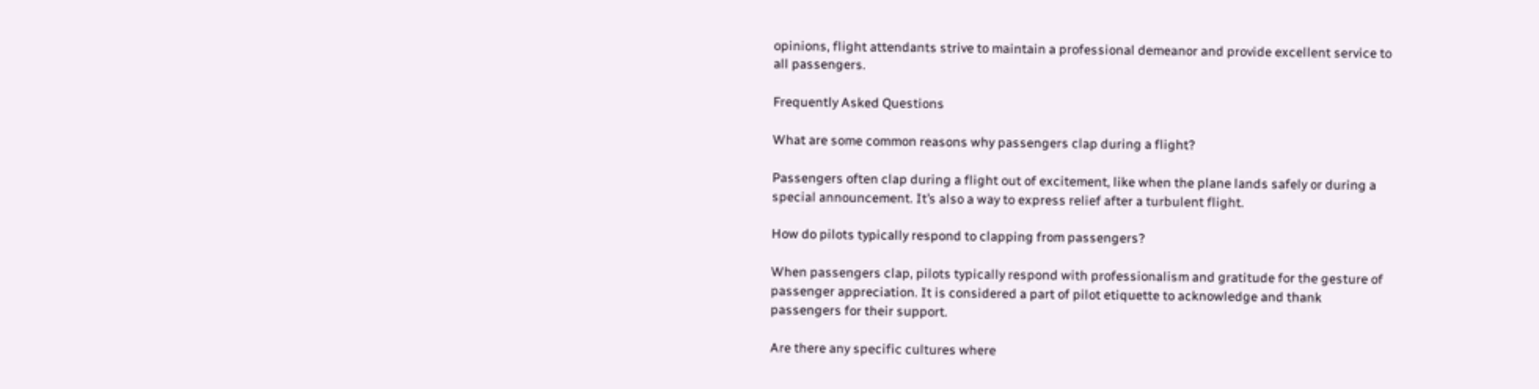opinions, flight attendants strive to maintain a professional demeanor and provide excellent service to all passengers.

Frequently Asked Questions

What are some common reasons why passengers clap during a flight?

Passengers often clap during a flight out of excitement, like when the plane lands safely or during a special announcement. It’s also a way to express relief after a turbulent flight.

How do pilots typically respond to clapping from passengers?

When passengers clap, pilots typically respond with professionalism and gratitude for the gesture of passenger appreciation. It is considered a part of pilot etiquette to acknowledge and thank passengers for their support.

Are there any specific cultures where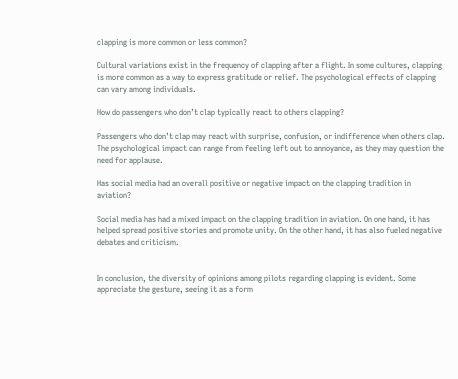clapping is more common or less common?

Cultural variations exist in the frequency of clapping after a flight. In some cultures, clapping is more common as a way to express gratitude or relief. The psychological effects of clapping can vary among individuals.

How do passengers who don’t clap typically react to others clapping?

Passengers who don’t clap may react with surprise, confusion, or indifference when others clap. The psychological impact can range from feeling left out to annoyance, as they may question the need for applause.

Has social media had an overall positive or negative impact on the clapping tradition in aviation?

Social media has had a mixed impact on the clapping tradition in aviation. On one hand, it has helped spread positive stories and promote unity. On the other hand, it has also fueled negative debates and criticism.


In conclusion, the diversity of opinions among pilots regarding clapping is evident. Some appreciate the gesture, seeing it as a form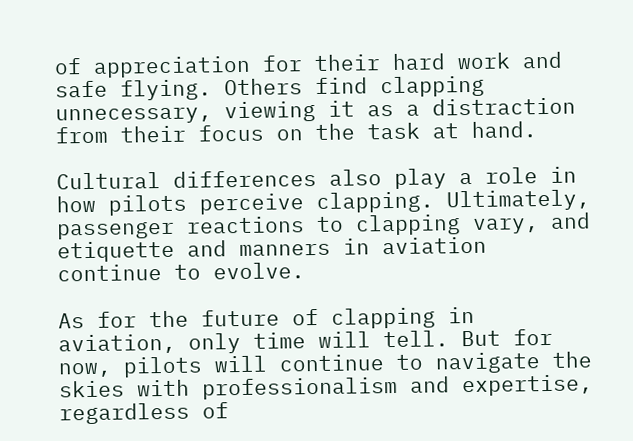of appreciation for their hard work and safe flying. Others find clapping unnecessary, viewing it as a distraction from their focus on the task at hand.

Cultural differences also play a role in how pilots perceive clapping. Ultimately, passenger reactions to clapping vary, and etiquette and manners in aviation continue to evolve.

As for the future of clapping in aviation, only time will tell. But for now, pilots will continue to navigate the skies with professionalism and expertise, regardless of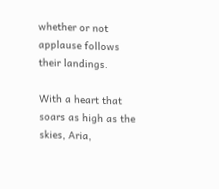whether or not applause follows their landings.

With a heart that soars as high as the skies, Aria,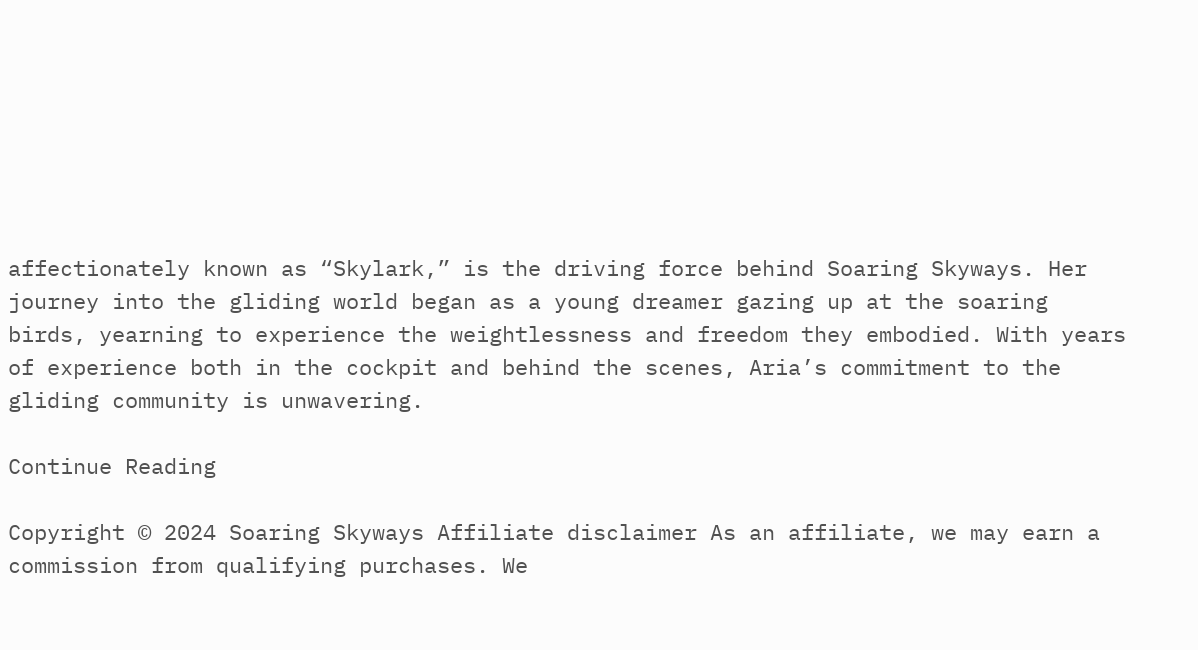affectionately known as “Skylark,” is the driving force behind Soaring Skyways. Her journey into the gliding world began as a young dreamer gazing up at the soaring birds, yearning to experience the weightlessness and freedom they embodied. With years of experience both in the cockpit and behind the scenes, Aria’s commitment to the gliding community is unwavering.

Continue Reading

Copyright © 2024 Soaring Skyways Affiliate disclaimer As an affiliate, we may earn a commission from qualifying purchases. We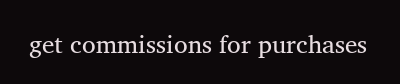get commissions for purchases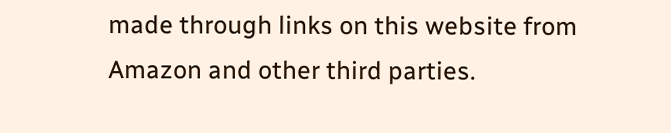made through links on this website from Amazon and other third parties.